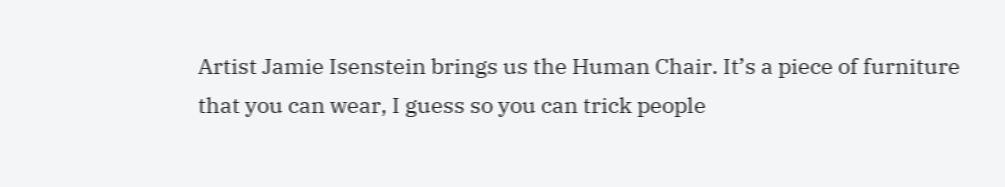Artist Jamie Isenstein brings us the Human Chair. It’s a piece of furniture that you can wear, I guess so you can trick people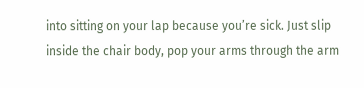into sitting on your lap because you’re sick. Just slip inside the chair body, pop your arms through the arm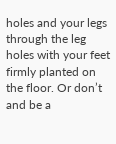holes and your legs through the leg holes with your feet firmly planted on the floor. Or don’t and be a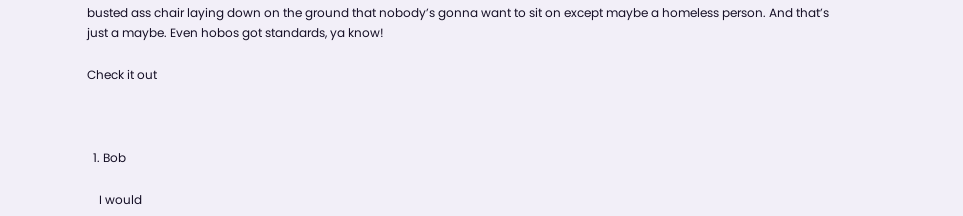busted ass chair laying down on the ground that nobody’s gonna want to sit on except maybe a homeless person. And that’s just a maybe. Even hobos got standards, ya know!

Check it out



  1. Bob

    I would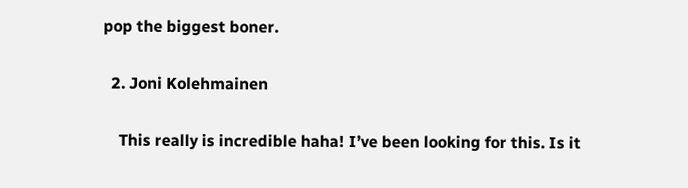pop the biggest boner.

  2. Joni Kolehmainen

    This really is incredible haha! I’ve been looking for this. Is it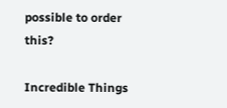possible to order this?

Incredible Things